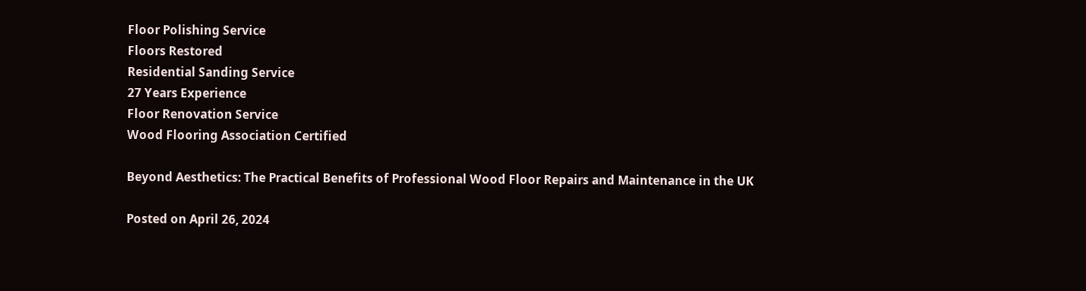Floor Polishing Service
Floors Restored
Residential Sanding Service
27 Years Experience
Floor Renovation Service
Wood Flooring Association Certified

Beyond Aesthetics: The Practical Benefits of Professional Wood Floor Repairs and Maintenance in the UK

Posted on April 26, 2024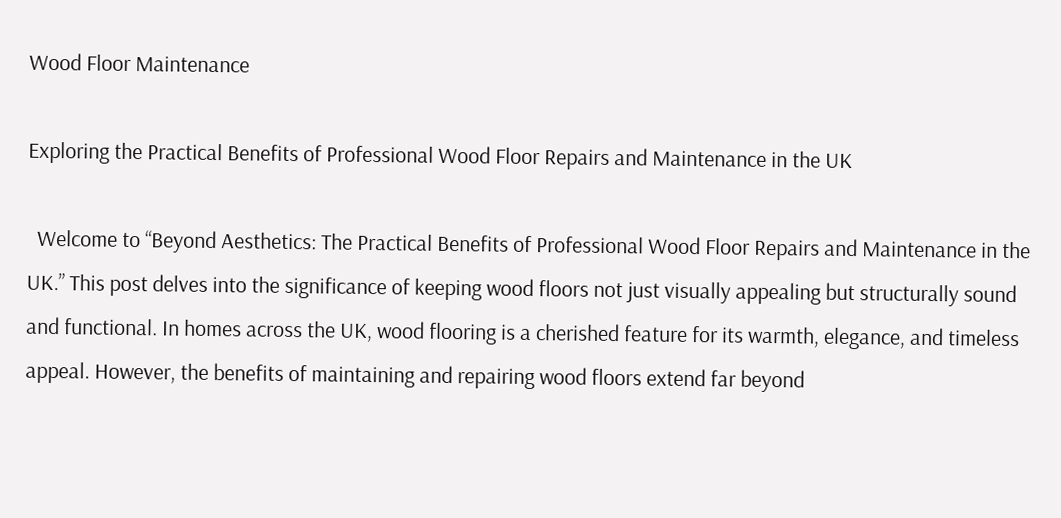Wood Floor Maintenance

Exploring the Practical Benefits of Professional Wood Floor Repairs and Maintenance in the UK

  Welcome to “Beyond Aesthetics: The Practical Benefits of Professional Wood Floor Repairs and Maintenance in the UK.” This post delves into the significance of keeping wood floors not just visually appealing but structurally sound and functional. In homes across the UK, wood flooring is a cherished feature for its warmth, elegance, and timeless appeal. However, the benefits of maintaining and repairing wood floors extend far beyond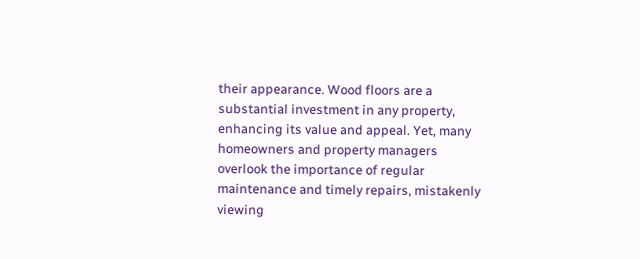their appearance. Wood floors are a substantial investment in any property, enhancing its value and appeal. Yet, many homeowners and property managers overlook the importance of regular maintenance and timely repairs, mistakenly viewing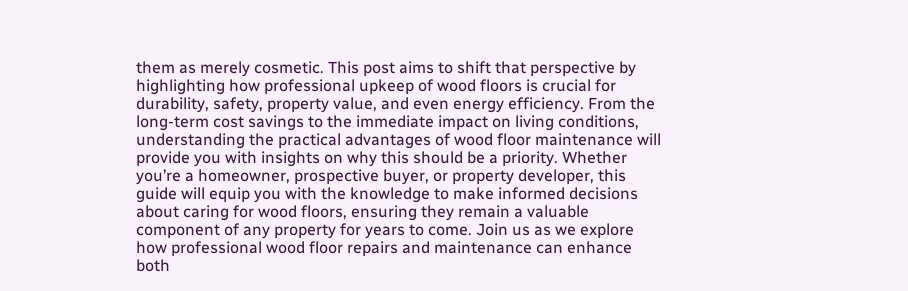them as merely cosmetic. This post aims to shift that perspective by highlighting how professional upkeep of wood floors is crucial for durability, safety, property value, and even energy efficiency. From the long-term cost savings to the immediate impact on living conditions, understanding the practical advantages of wood floor maintenance will provide you with insights on why this should be a priority. Whether you’re a homeowner, prospective buyer, or property developer, this guide will equip you with the knowledge to make informed decisions about caring for wood floors, ensuring they remain a valuable component of any property for years to come. Join us as we explore how professional wood floor repairs and maintenance can enhance both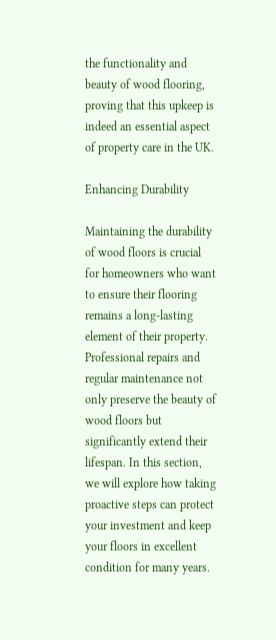the functionality and beauty of wood flooring, proving that this upkeep is indeed an essential aspect of property care in the UK.

Enhancing Durability

Maintaining the durability of wood floors is crucial for homeowners who want to ensure their flooring remains a long-lasting element of their property. Professional repairs and regular maintenance not only preserve the beauty of wood floors but significantly extend their lifespan. In this section, we will explore how taking proactive steps can protect your investment and keep your floors in excellent condition for many years.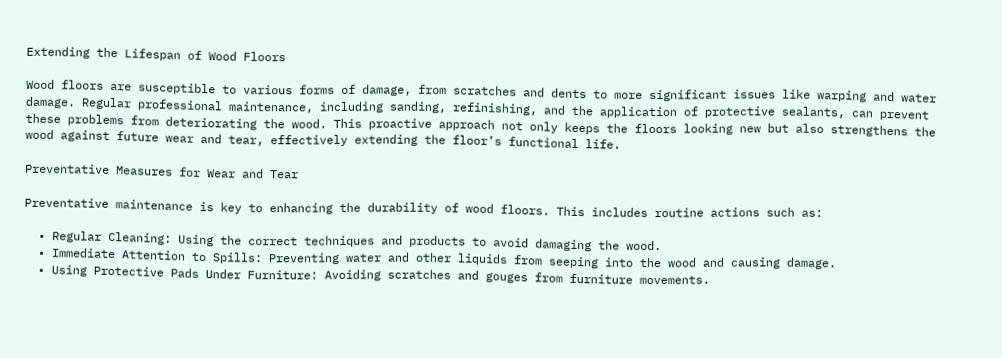Extending the Lifespan of Wood Floors

Wood floors are susceptible to various forms of damage, from scratches and dents to more significant issues like warping and water damage. Regular professional maintenance, including sanding, refinishing, and the application of protective sealants, can prevent these problems from deteriorating the wood. This proactive approach not only keeps the floors looking new but also strengthens the wood against future wear and tear, effectively extending the floor’s functional life.

Preventative Measures for Wear and Tear

Preventative maintenance is key to enhancing the durability of wood floors. This includes routine actions such as:

  • Regular Cleaning: Using the correct techniques and products to avoid damaging the wood.
  • Immediate Attention to Spills: Preventing water and other liquids from seeping into the wood and causing damage.
  • Using Protective Pads Under Furniture: Avoiding scratches and gouges from furniture movements.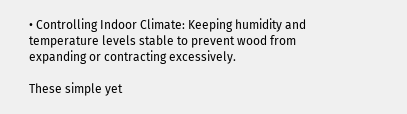• Controlling Indoor Climate: Keeping humidity and temperature levels stable to prevent wood from expanding or contracting excessively.

These simple yet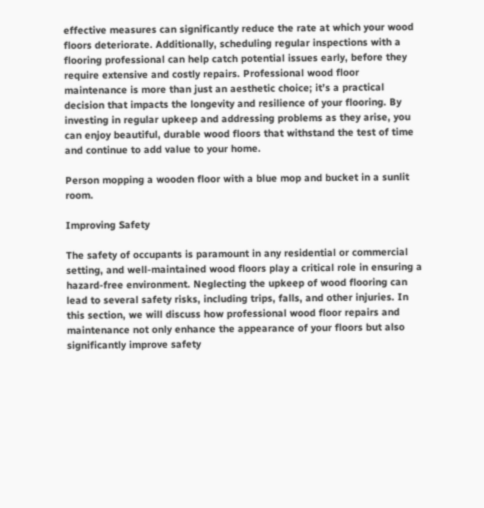effective measures can significantly reduce the rate at which your wood floors deteriorate. Additionally, scheduling regular inspections with a flooring professional can help catch potential issues early, before they require extensive and costly repairs. Professional wood floor maintenance is more than just an aesthetic choice; it’s a practical decision that impacts the longevity and resilience of your flooring. By investing in regular upkeep and addressing problems as they arise, you can enjoy beautiful, durable wood floors that withstand the test of time and continue to add value to your home.

Person mopping a wooden floor with a blue mop and bucket in a sunlit room.

Improving Safety

The safety of occupants is paramount in any residential or commercial setting, and well-maintained wood floors play a critical role in ensuring a hazard-free environment. Neglecting the upkeep of wood flooring can lead to several safety risks, including trips, falls, and other injuries. In this section, we will discuss how professional wood floor repairs and maintenance not only enhance the appearance of your floors but also significantly improve safety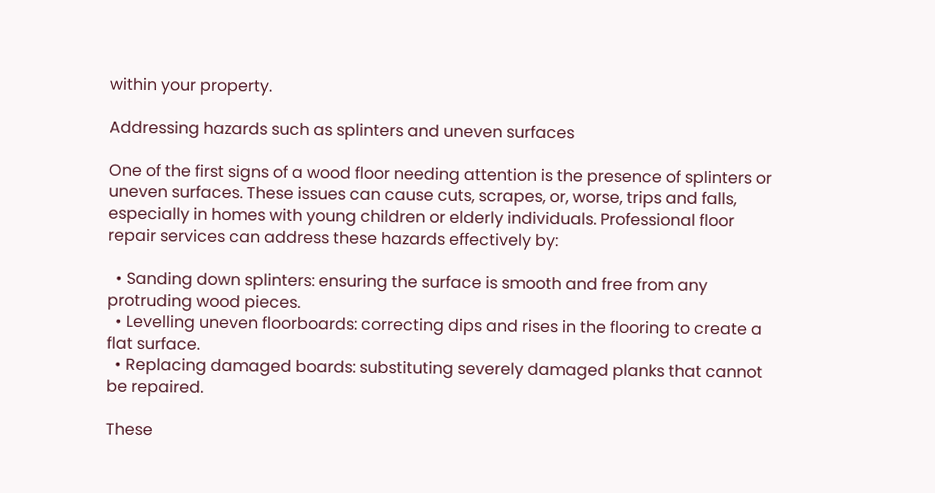within your property.

Addressing hazards such as splinters and uneven surfaces

One of the first signs of a wood floor needing attention is the presence of splinters or uneven surfaces. These issues can cause cuts, scrapes, or, worse, trips and falls, especially in homes with young children or elderly individuals. Professional floor repair services can address these hazards effectively by:

  • Sanding down splinters: ensuring the surface is smooth and free from any protruding wood pieces.
  • Levelling uneven floorboards: correcting dips and rises in the flooring to create a flat surface.
  • Replacing damaged boards: substituting severely damaged planks that cannot be repaired.

These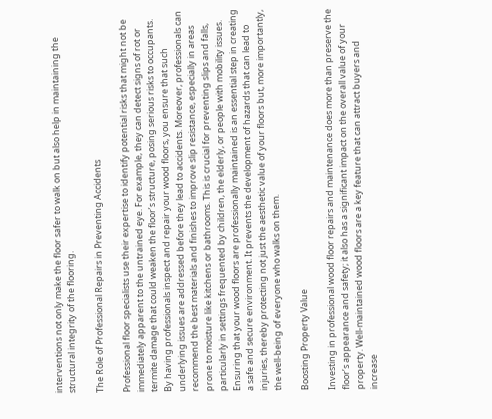interventions not only make the floor safer to walk on but also help in maintaining the structural integrity of the flooring.

The Role of Professional Repairs in Preventing Accidents

Professional floor specialists use their expertise to identify potential risks that might not be immediately apparent to the untrained eye. For example, they can detect signs of rot or termite damage that could weaken the floor’s structure, posing serious risks to occupants. By having professionals inspect and repair your wood floors, you ensure that such underlying issues are addressed before they lead to accidents. Moreover, professionals can recommend the best materials and finishes to improve slip resistance, especially in areas prone to moisture like kitchens or bathrooms. This is crucial for preventing slips and falls, particularly in settings frequented by children, the elderly, or people with mobility issues. Ensuring that your wood floors are professionally maintained is an essential step in creating a safe and secure environment. It prevents the development of hazards that can lead to injuries, thereby protecting not just the aesthetic value of your floors but, more importantly, the well-being of everyone who walks on them.

Boosting Property Value

Investing in professional wood floor repairs and maintenance does more than preserve the floor’s appearance and safety; it also has a significant impact on the overall value of your property. Well-maintained wood floors are a key feature that can attract buyers and increase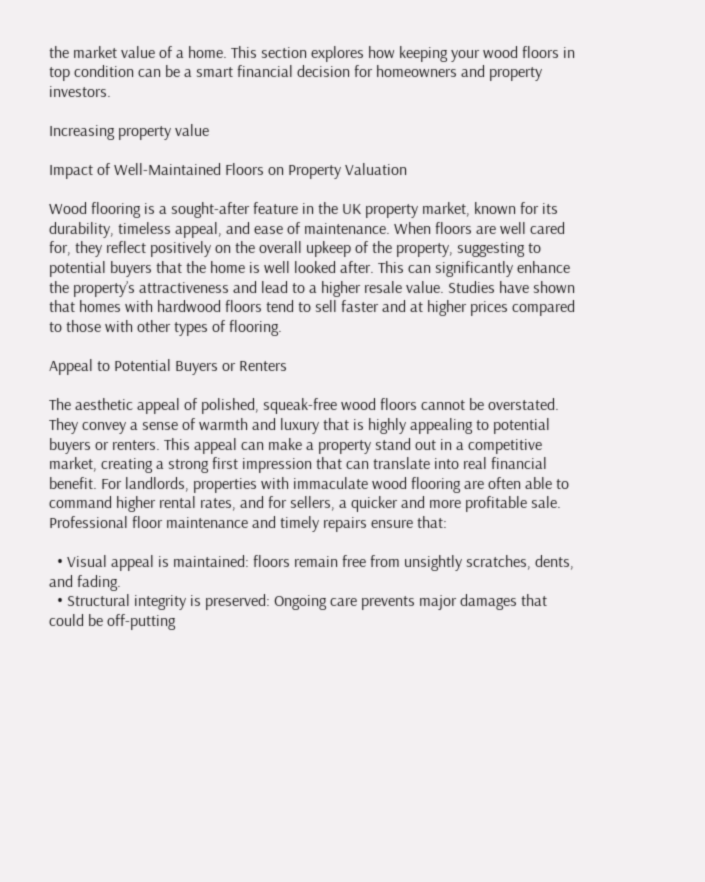the market value of a home. This section explores how keeping your wood floors in top condition can be a smart financial decision for homeowners and property investors.

Increasing property value

Impact of Well-Maintained Floors on Property Valuation

Wood flooring is a sought-after feature in the UK property market, known for its durability, timeless appeal, and ease of maintenance. When floors are well cared for, they reflect positively on the overall upkeep of the property, suggesting to potential buyers that the home is well looked after. This can significantly enhance the property’s attractiveness and lead to a higher resale value. Studies have shown that homes with hardwood floors tend to sell faster and at higher prices compared to those with other types of flooring.

Appeal to Potential Buyers or Renters

The aesthetic appeal of polished, squeak-free wood floors cannot be overstated. They convey a sense of warmth and luxury that is highly appealing to potential buyers or renters. This appeal can make a property stand out in a competitive market, creating a strong first impression that can translate into real financial benefit. For landlords, properties with immaculate wood flooring are often able to command higher rental rates, and for sellers, a quicker and more profitable sale. Professional floor maintenance and timely repairs ensure that:

  • Visual appeal is maintained: floors remain free from unsightly scratches, dents, and fading.
  • Structural integrity is preserved: Ongoing care prevents major damages that could be off-putting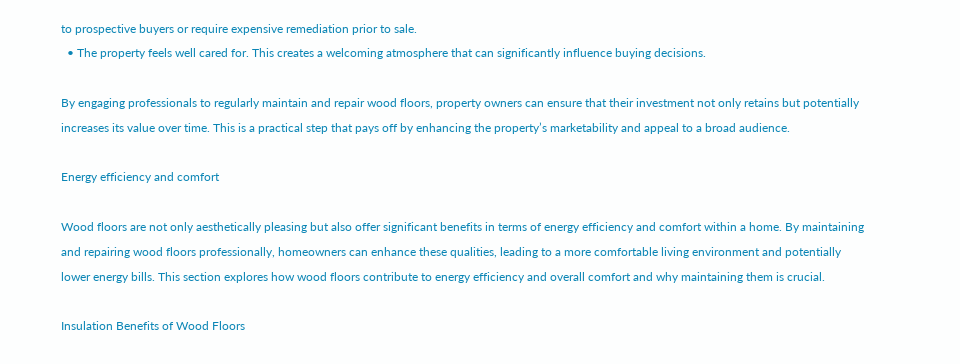to prospective buyers or require expensive remediation prior to sale.
  • The property feels well cared for. This creates a welcoming atmosphere that can significantly influence buying decisions.

By engaging professionals to regularly maintain and repair wood floors, property owners can ensure that their investment not only retains but potentially increases its value over time. This is a practical step that pays off by enhancing the property’s marketability and appeal to a broad audience.

Energy efficiency and comfort

Wood floors are not only aesthetically pleasing but also offer significant benefits in terms of energy efficiency and comfort within a home. By maintaining and repairing wood floors professionally, homeowners can enhance these qualities, leading to a more comfortable living environment and potentially lower energy bills. This section explores how wood floors contribute to energy efficiency and overall comfort and why maintaining them is crucial.

Insulation Benefits of Wood Floors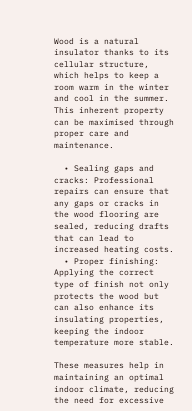Wood is a natural insulator thanks to its cellular structure, which helps to keep a room warm in the winter and cool in the summer. This inherent property can be maximised through proper care and maintenance.

  • Sealing gaps and cracks: Professional repairs can ensure that any gaps or cracks in the wood flooring are sealed, reducing drafts that can lead to increased heating costs.
  • Proper finishing: Applying the correct type of finish not only protects the wood but can also enhance its insulating properties, keeping the indoor temperature more stable.

These measures help in maintaining an optimal indoor climate, reducing the need for excessive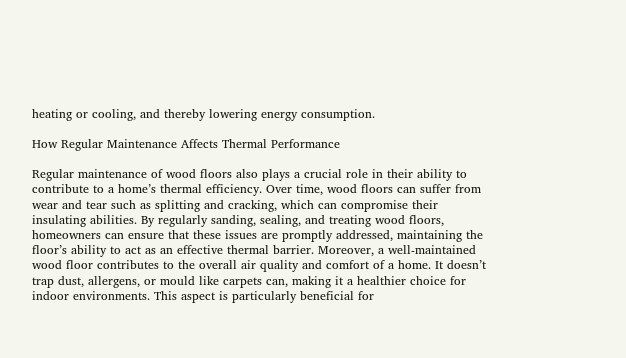heating or cooling, and thereby lowering energy consumption.

How Regular Maintenance Affects Thermal Performance

Regular maintenance of wood floors also plays a crucial role in their ability to contribute to a home’s thermal efficiency. Over time, wood floors can suffer from wear and tear such as splitting and cracking, which can compromise their insulating abilities. By regularly sanding, sealing, and treating wood floors, homeowners can ensure that these issues are promptly addressed, maintaining the floor’s ability to act as an effective thermal barrier. Moreover, a well-maintained wood floor contributes to the overall air quality and comfort of a home. It doesn’t trap dust, allergens, or mould like carpets can, making it a healthier choice for indoor environments. This aspect is particularly beneficial for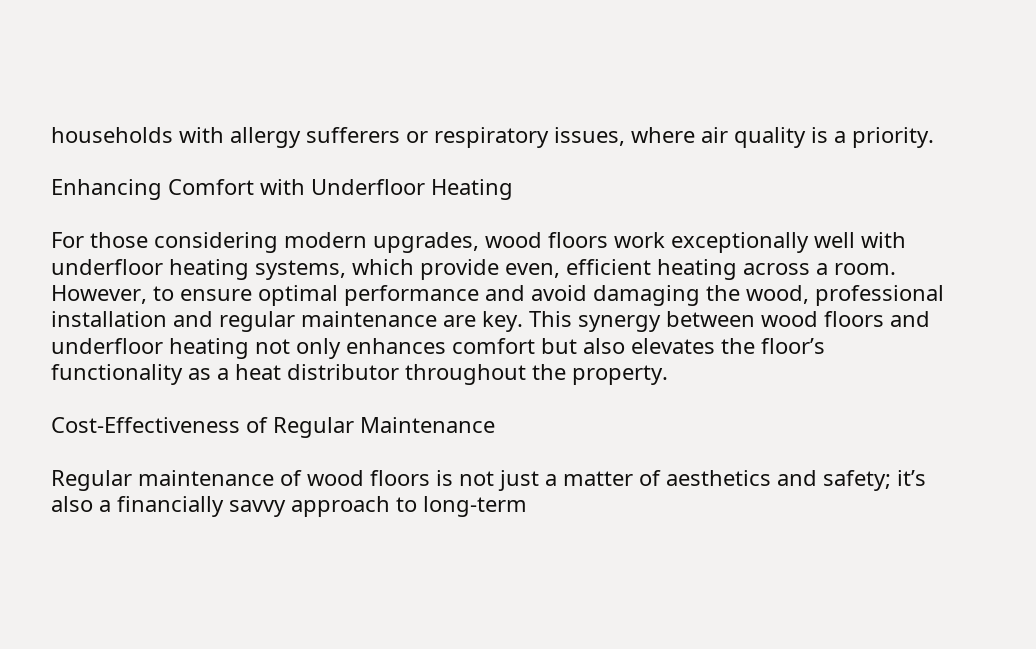households with allergy sufferers or respiratory issues, where air quality is a priority.

Enhancing Comfort with Underfloor Heating

For those considering modern upgrades, wood floors work exceptionally well with underfloor heating systems, which provide even, efficient heating across a room. However, to ensure optimal performance and avoid damaging the wood, professional installation and regular maintenance are key. This synergy between wood floors and underfloor heating not only enhances comfort but also elevates the floor’s functionality as a heat distributor throughout the property.

Cost-Effectiveness of Regular Maintenance

Regular maintenance of wood floors is not just a matter of aesthetics and safety; it’s also a financially savvy approach to long-term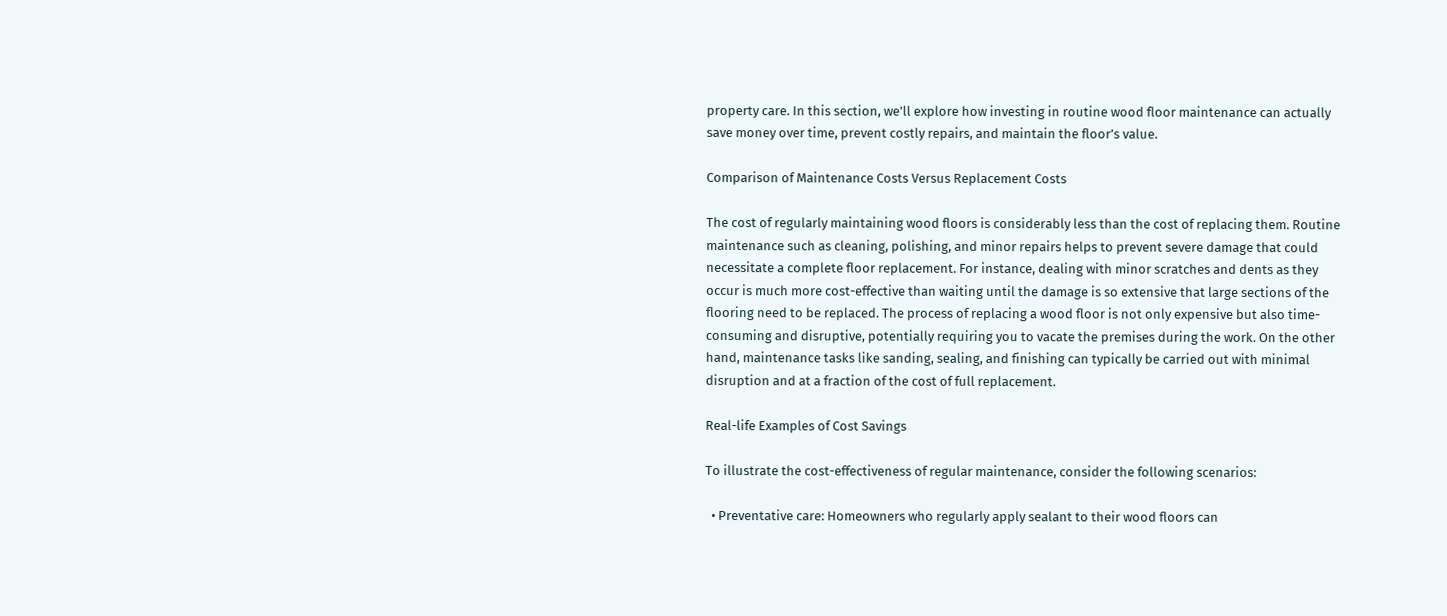property care. In this section, we’ll explore how investing in routine wood floor maintenance can actually save money over time, prevent costly repairs, and maintain the floor’s value.

Comparison of Maintenance Costs Versus Replacement Costs

The cost of regularly maintaining wood floors is considerably less than the cost of replacing them. Routine maintenance such as cleaning, polishing, and minor repairs helps to prevent severe damage that could necessitate a complete floor replacement. For instance, dealing with minor scratches and dents as they occur is much more cost-effective than waiting until the damage is so extensive that large sections of the flooring need to be replaced. The process of replacing a wood floor is not only expensive but also time-consuming and disruptive, potentially requiring you to vacate the premises during the work. On the other hand, maintenance tasks like sanding, sealing, and finishing can typically be carried out with minimal disruption and at a fraction of the cost of full replacement.

Real-life Examples of Cost Savings

To illustrate the cost-effectiveness of regular maintenance, consider the following scenarios:

  • Preventative care: Homeowners who regularly apply sealant to their wood floors can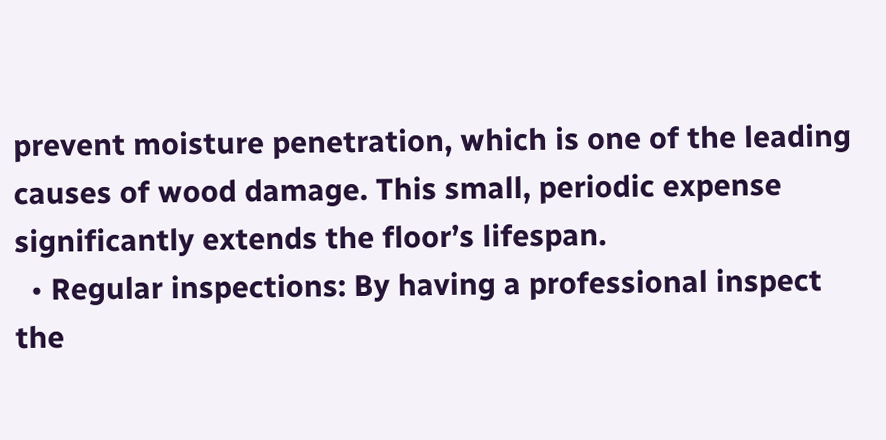prevent moisture penetration, which is one of the leading causes of wood damage. This small, periodic expense significantly extends the floor’s lifespan.
  • Regular inspections: By having a professional inspect the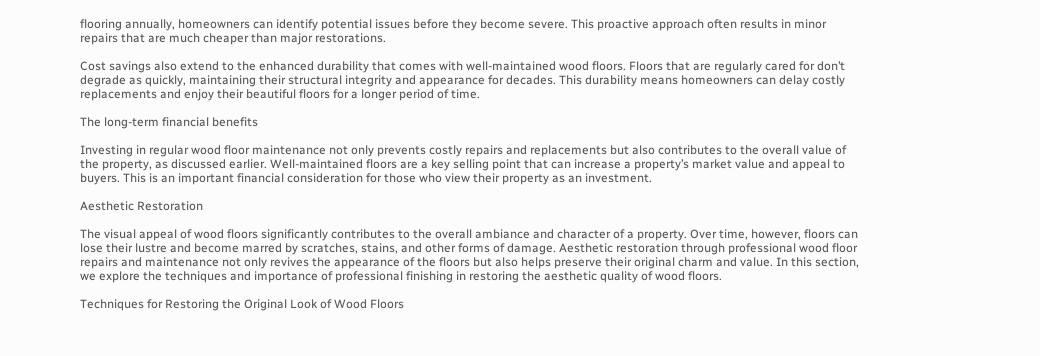flooring annually, homeowners can identify potential issues before they become severe. This proactive approach often results in minor repairs that are much cheaper than major restorations.

Cost savings also extend to the enhanced durability that comes with well-maintained wood floors. Floors that are regularly cared for don’t degrade as quickly, maintaining their structural integrity and appearance for decades. This durability means homeowners can delay costly replacements and enjoy their beautiful floors for a longer period of time.

The long-term financial benefits

Investing in regular wood floor maintenance not only prevents costly repairs and replacements but also contributes to the overall value of the property, as discussed earlier. Well-maintained floors are a key selling point that can increase a property’s market value and appeal to buyers. This is an important financial consideration for those who view their property as an investment.

Aesthetic Restoration

The visual appeal of wood floors significantly contributes to the overall ambiance and character of a property. Over time, however, floors can lose their lustre and become marred by scratches, stains, and other forms of damage. Aesthetic restoration through professional wood floor repairs and maintenance not only revives the appearance of the floors but also helps preserve their original charm and value. In this section, we explore the techniques and importance of professional finishing in restoring the aesthetic quality of wood floors.

Techniques for Restoring the Original Look of Wood Floors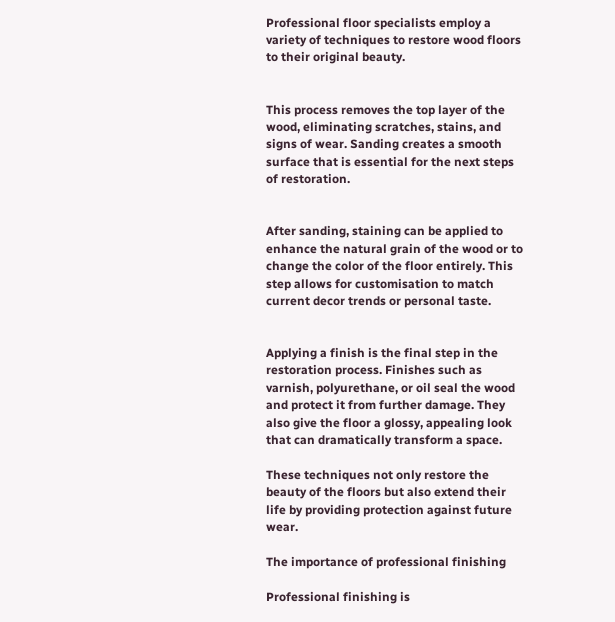Professional floor specialists employ a variety of techniques to restore wood floors to their original beauty.


This process removes the top layer of the wood, eliminating scratches, stains, and signs of wear. Sanding creates a smooth surface that is essential for the next steps of restoration.


After sanding, staining can be applied to enhance the natural grain of the wood or to change the color of the floor entirely. This step allows for customisation to match current decor trends or personal taste.


Applying a finish is the final step in the restoration process. Finishes such as varnish, polyurethane, or oil seal the wood and protect it from further damage. They also give the floor a glossy, appealing look that can dramatically transform a space.

These techniques not only restore the beauty of the floors but also extend their life by providing protection against future wear.

The importance of professional finishing

Professional finishing is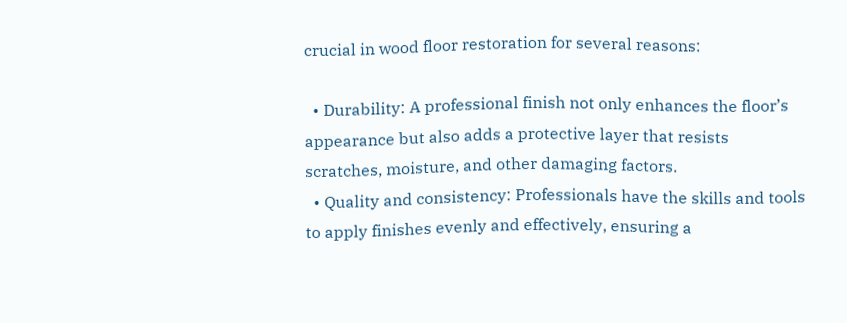crucial in wood floor restoration for several reasons:

  • Durability: A professional finish not only enhances the floor’s appearance but also adds a protective layer that resists scratches, moisture, and other damaging factors.
  • Quality and consistency: Professionals have the skills and tools to apply finishes evenly and effectively, ensuring a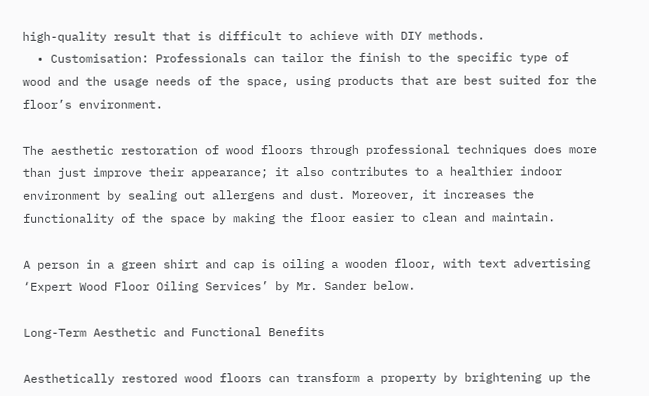high-quality result that is difficult to achieve with DIY methods.
  • Customisation: Professionals can tailor the finish to the specific type of wood and the usage needs of the space, using products that are best suited for the floor’s environment.

The aesthetic restoration of wood floors through professional techniques does more than just improve their appearance; it also contributes to a healthier indoor environment by sealing out allergens and dust. Moreover, it increases the functionality of the space by making the floor easier to clean and maintain.

A person in a green shirt and cap is oiling a wooden floor, with text advertising ‘Expert Wood Floor Oiling Services’ by Mr. Sander below.

Long-Term Aesthetic and Functional Benefits

Aesthetically restored wood floors can transform a property by brightening up the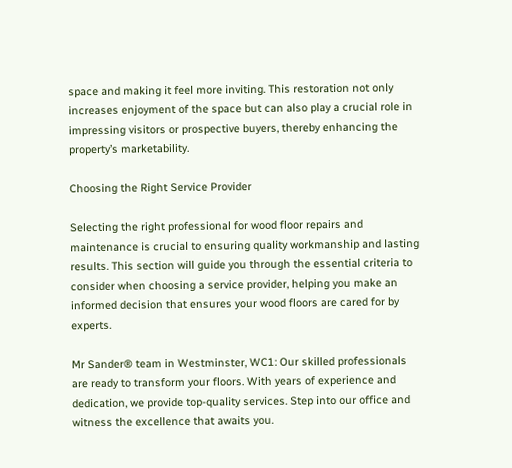space and making it feel more inviting. This restoration not only increases enjoyment of the space but can also play a crucial role in impressing visitors or prospective buyers, thereby enhancing the property’s marketability.

Choosing the Right Service Provider

Selecting the right professional for wood floor repairs and maintenance is crucial to ensuring quality workmanship and lasting results. This section will guide you through the essential criteria to consider when choosing a service provider, helping you make an informed decision that ensures your wood floors are cared for by experts.

Mr Sander® team in Westminster, WC1: Our skilled professionals are ready to transform your floors. With years of experience and dedication, we provide top-quality services. Step into our office and witness the excellence that awaits you.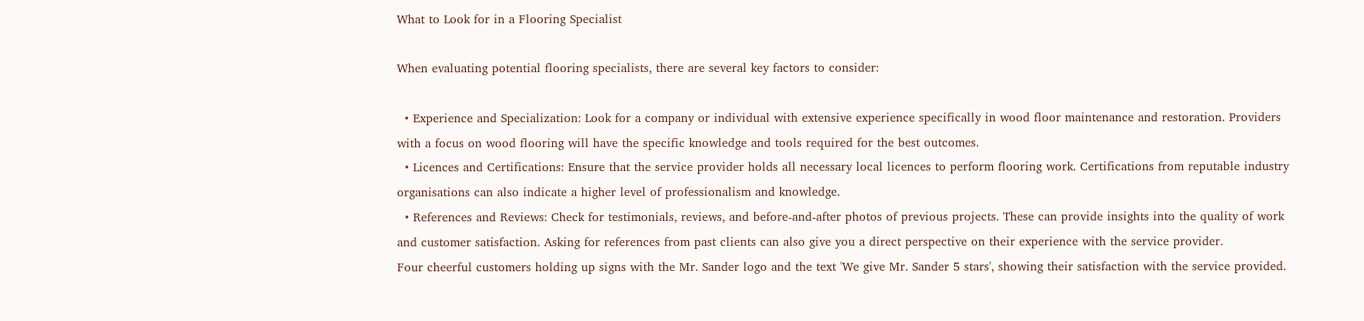What to Look for in a Flooring Specialist

When evaluating potential flooring specialists, there are several key factors to consider:

  • Experience and Specialization: Look for a company or individual with extensive experience specifically in wood floor maintenance and restoration. Providers with a focus on wood flooring will have the specific knowledge and tools required for the best outcomes.
  • Licences and Certifications: Ensure that the service provider holds all necessary local licences to perform flooring work. Certifications from reputable industry organisations can also indicate a higher level of professionalism and knowledge.
  • References and Reviews: Check for testimonials, reviews, and before-and-after photos of previous projects. These can provide insights into the quality of work and customer satisfaction. Asking for references from past clients can also give you a direct perspective on their experience with the service provider.
Four cheerful customers holding up signs with the Mr. Sander logo and the text 'We give Mr. Sander 5 stars', showing their satisfaction with the service provided.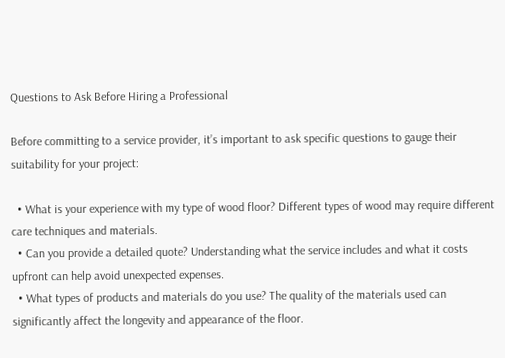Questions to Ask Before Hiring a Professional

Before committing to a service provider, it’s important to ask specific questions to gauge their suitability for your project:

  • What is your experience with my type of wood floor? Different types of wood may require different care techniques and materials.
  • Can you provide a detailed quote? Understanding what the service includes and what it costs upfront can help avoid unexpected expenses.
  • What types of products and materials do you use? The quality of the materials used can significantly affect the longevity and appearance of the floor.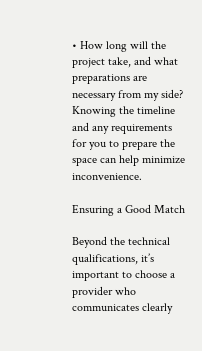• How long will the project take, and what preparations are necessary from my side? Knowing the timeline and any requirements for you to prepare the space can help minimize inconvenience.

Ensuring a Good Match

Beyond the technical qualifications, it’s important to choose a provider who communicates clearly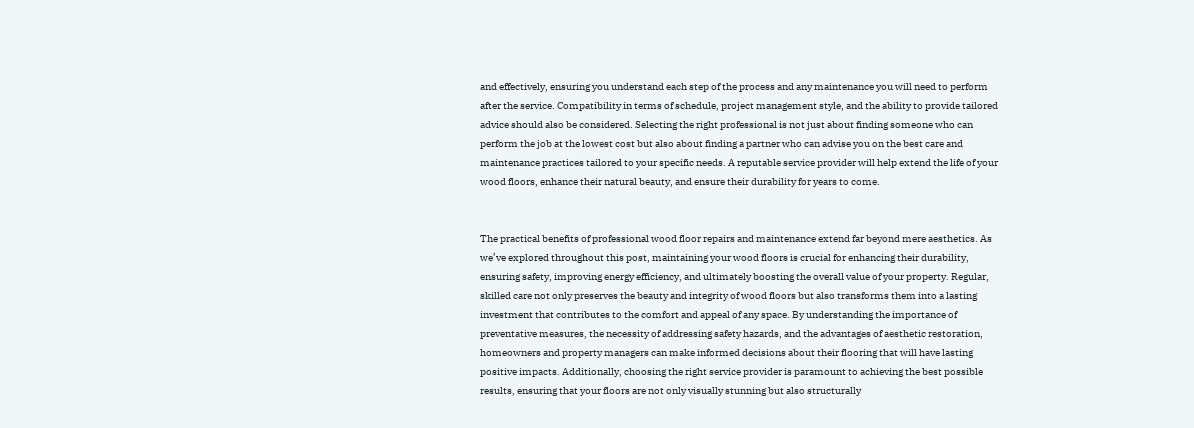and effectively, ensuring you understand each step of the process and any maintenance you will need to perform after the service. Compatibility in terms of schedule, project management style, and the ability to provide tailored advice should also be considered. Selecting the right professional is not just about finding someone who can perform the job at the lowest cost but also about finding a partner who can advise you on the best care and maintenance practices tailored to your specific needs. A reputable service provider will help extend the life of your wood floors, enhance their natural beauty, and ensure their durability for years to come.


The practical benefits of professional wood floor repairs and maintenance extend far beyond mere aesthetics. As we’ve explored throughout this post, maintaining your wood floors is crucial for enhancing their durability, ensuring safety, improving energy efficiency, and ultimately boosting the overall value of your property. Regular, skilled care not only preserves the beauty and integrity of wood floors but also transforms them into a lasting investment that contributes to the comfort and appeal of any space. By understanding the importance of preventative measures, the necessity of addressing safety hazards, and the advantages of aesthetic restoration, homeowners and property managers can make informed decisions about their flooring that will have lasting positive impacts. Additionally, choosing the right service provider is paramount to achieving the best possible results, ensuring that your floors are not only visually stunning but also structurally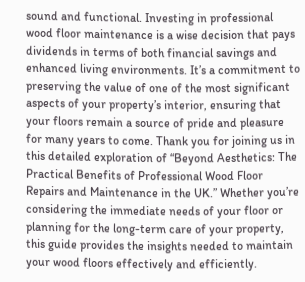sound and functional. Investing in professional wood floor maintenance is a wise decision that pays dividends in terms of both financial savings and enhanced living environments. It’s a commitment to preserving the value of one of the most significant aspects of your property’s interior, ensuring that your floors remain a source of pride and pleasure for many years to come. Thank you for joining us in this detailed exploration of “Beyond Aesthetics: The Practical Benefits of Professional Wood Floor Repairs and Maintenance in the UK.” Whether you’re considering the immediate needs of your floor or planning for the long-term care of your property, this guide provides the insights needed to maintain your wood floors effectively and efficiently.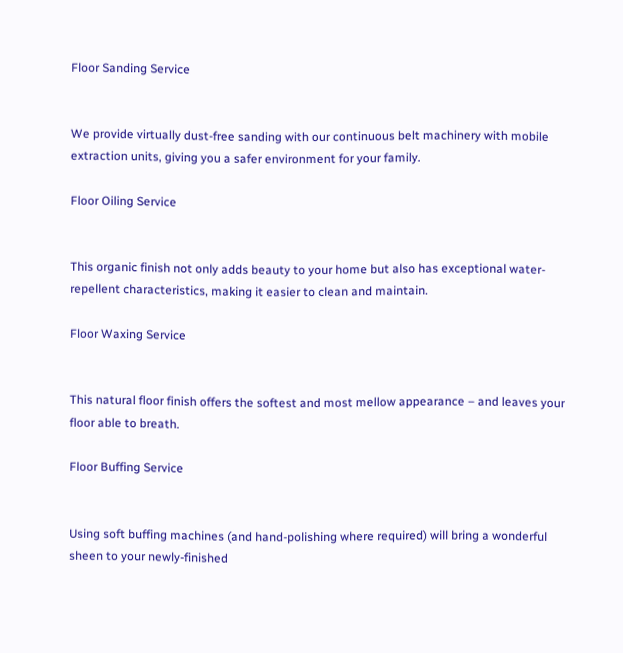Floor Sanding Service


We provide virtually dust-free sanding with our continuous belt machinery with mobile extraction units, giving you a safer environment for your family.

Floor Oiling Service


This organic finish not only adds beauty to your home but also has exceptional water-repellent characteristics, making it easier to clean and maintain.

Floor Waxing Service


This natural floor finish offers the softest and most mellow appearance – and leaves your floor able to breath.

Floor Buffing Service


Using soft buffing machines (and hand-polishing where required) will bring a wonderful sheen to your newly-finished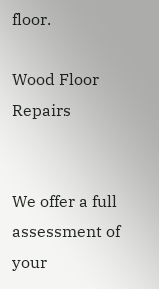floor.

Wood Floor Repairs


We offer a full assessment of your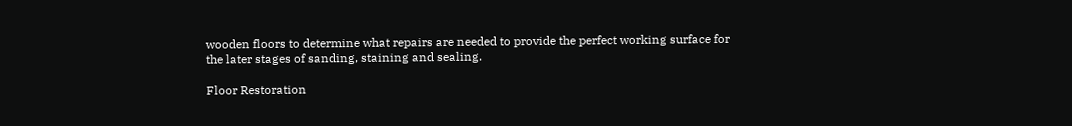wooden floors to determine what repairs are needed to provide the perfect working surface for the later stages of sanding, staining and sealing.

Floor Restoration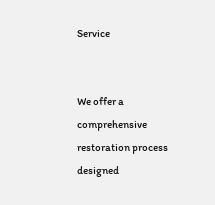Service


We offer a comprehensive restoration process designed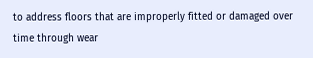to address floors that are improperly fitted or damaged over time through wear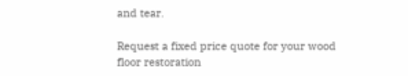and tear.

Request a fixed price quote for your wood floor restoration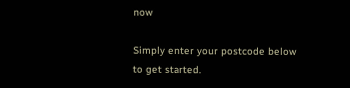now

Simply enter your postcode below to get started.